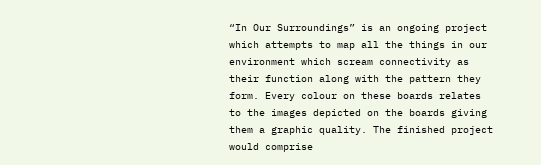“In Our Surroundings” is an ongoing project which attempts to map all the things in our environment which scream connectivity as their function along with the pattern they form. Every colour on these boards relates to the images depicted on the boards giving them a graphic quality. The finished project would comprise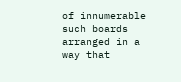of innumerable such boards arranged in a way that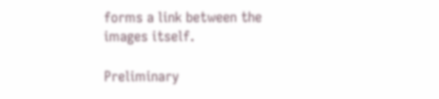forms a link between the images itself.

Preliminary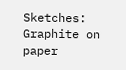Sketches: Graphite on paper